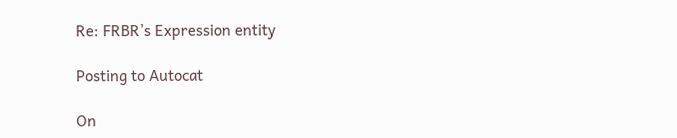Re: FRBR’s Expression entity

Posting to Autocat

On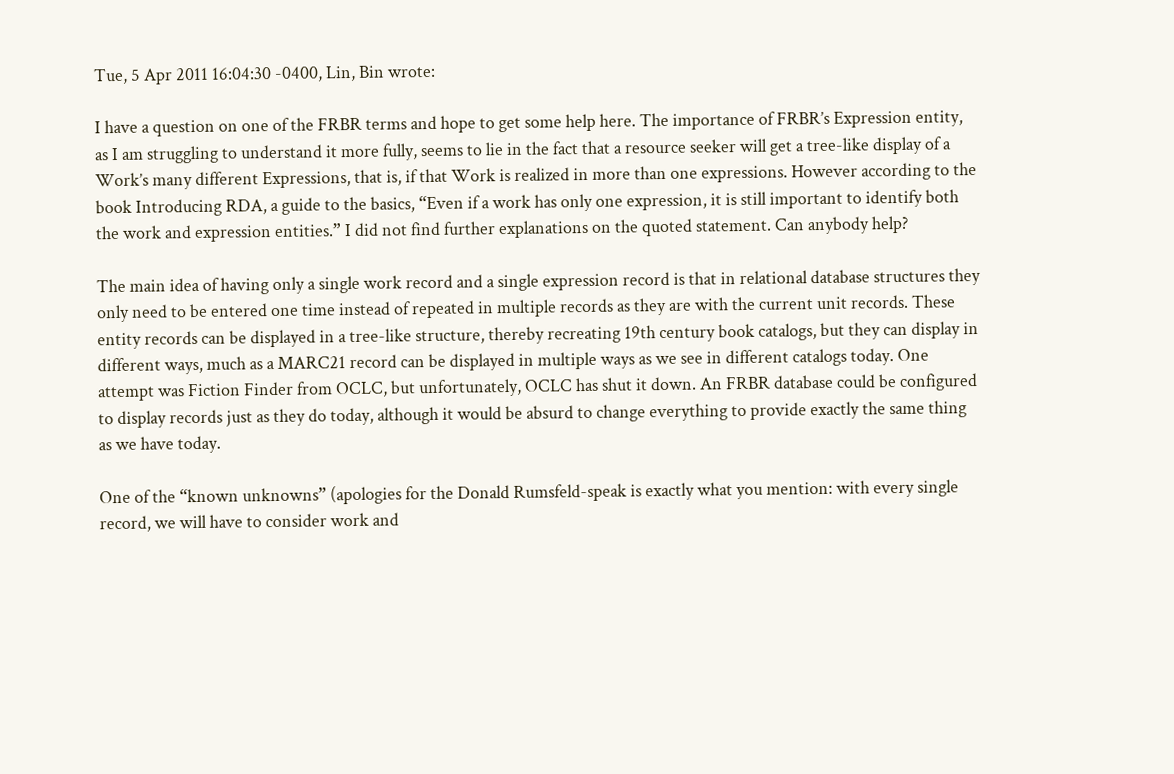Tue, 5 Apr 2011 16:04:30 -0400, Lin, Bin wrote:

I have a question on one of the FRBR terms and hope to get some help here. The importance of FRBR’s Expression entity, as I am struggling to understand it more fully, seems to lie in the fact that a resource seeker will get a tree-like display of a Work’s many different Expressions, that is, if that Work is realized in more than one expressions. However according to the book Introducing RDA, a guide to the basics, “Even if a work has only one expression, it is still important to identify both the work and expression entities.” I did not find further explanations on the quoted statement. Can anybody help?

The main idea of having only a single work record and a single expression record is that in relational database structures they only need to be entered one time instead of repeated in multiple records as they are with the current unit records. These entity records can be displayed in a tree-like structure, thereby recreating 19th century book catalogs, but they can display in different ways, much as a MARC21 record can be displayed in multiple ways as we see in different catalogs today. One attempt was Fiction Finder from OCLC, but unfortunately, OCLC has shut it down. An FRBR database could be configured to display records just as they do today, although it would be absurd to change everything to provide exactly the same thing as we have today.

One of the “known unknowns” (apologies for the Donald Rumsfeld-speak is exactly what you mention: with every single record, we will have to consider work and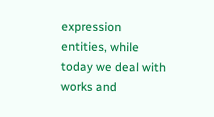expression entities, while today we deal with works and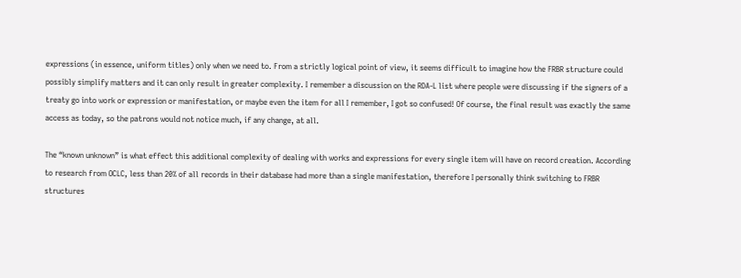expressions (in essence, uniform titles) only when we need to. From a strictly logical point of view, it seems difficult to imagine how the FRBR structure could possibly simplify matters and it can only result in greater complexity. I remember a discussion on the RDA-L list where people were discussing if the signers of a treaty go into work or expression or manifestation, or maybe even the item for all I remember, I got so confused! Of course, the final result was exactly the same access as today, so the patrons would not notice much, if any change, at all.

The “known unknown” is what effect this additional complexity of dealing with works and expressions for every single item will have on record creation. According to research from OCLC, less than 20% of all records in their database had more than a single manifestation, therefore I personally think switching to FRBR structures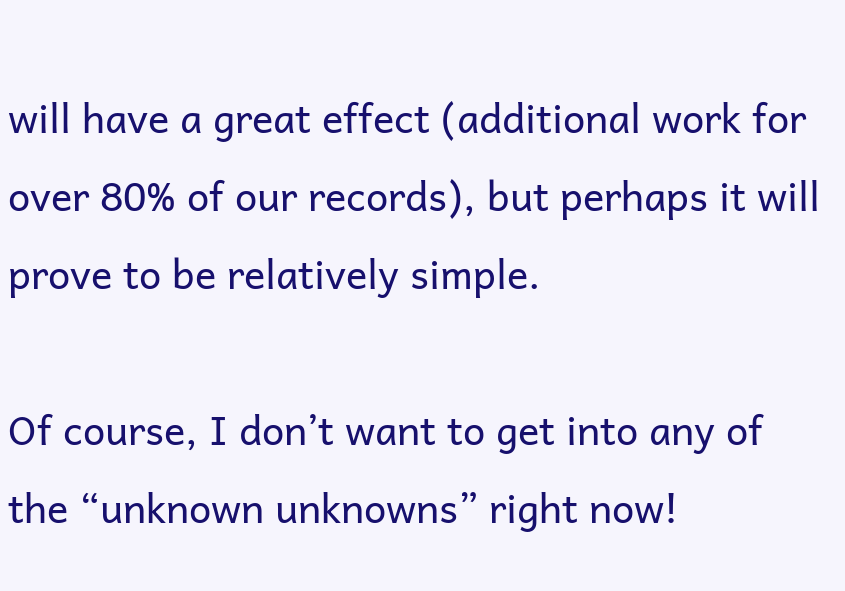will have a great effect (additional work for over 80% of our records), but perhaps it will prove to be relatively simple.

Of course, I don’t want to get into any of the “unknown unknowns” right now!